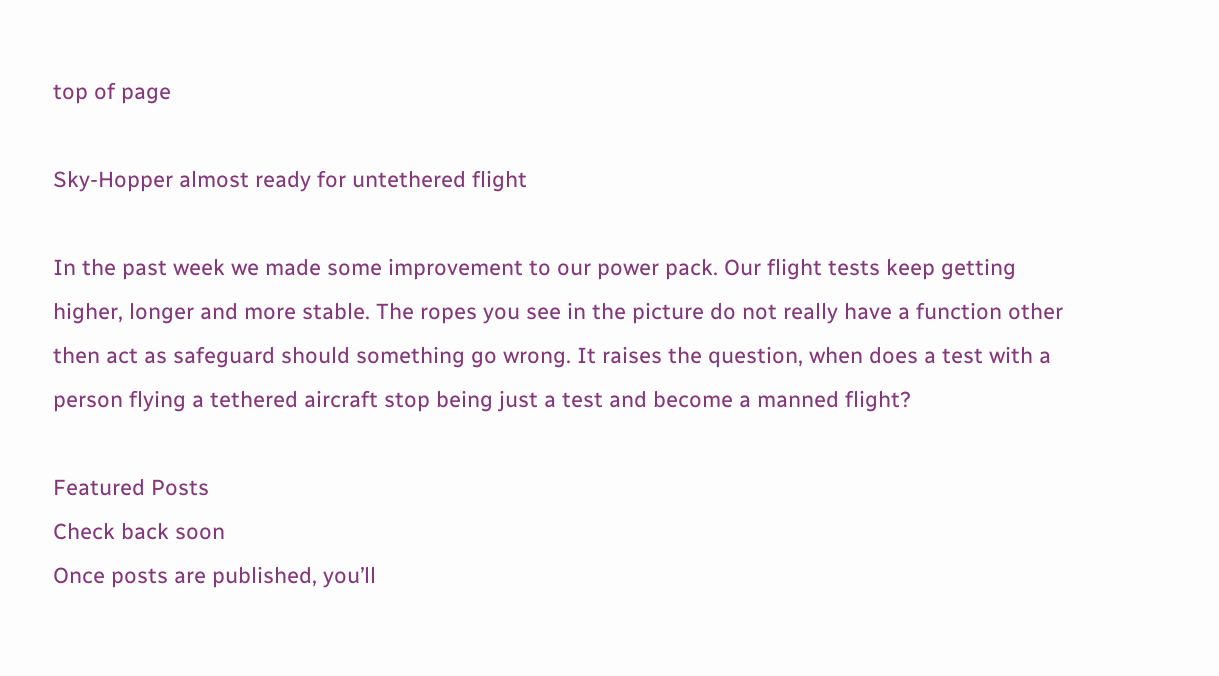top of page

Sky-Hopper almost ready for untethered flight

In the past week we made some improvement to our power pack. Our flight tests keep getting higher, longer and more stable. The ropes you see in the picture do not really have a function other then act as safeguard should something go wrong. It raises the question, when does a test with a person flying a tethered aircraft stop being just a test and become a manned flight?

Featured Posts
Check back soon
Once posts are published, you’ll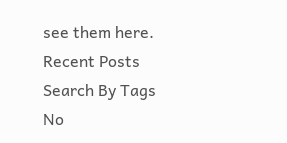see them here.
Recent Posts
Search By Tags
No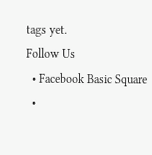tags yet.
Follow Us
  • Facebook Basic Square
  •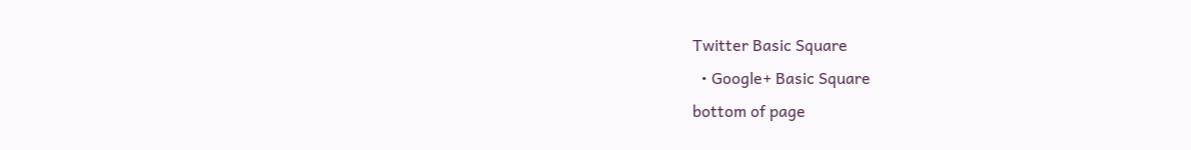Twitter Basic Square
  • Google+ Basic Square
bottom of page